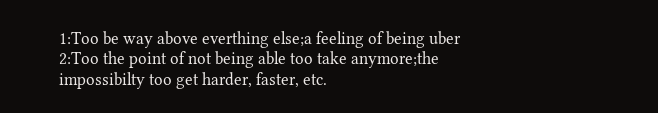1:Too be way above everthing else;a feeling of being uber
2:Too the point of not being able too take anymore;the impossibilty too get harder, faster, etc.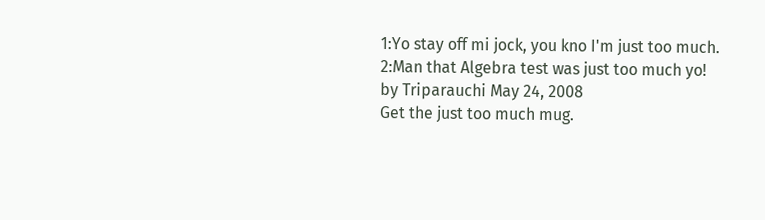1:Yo stay off mi jock, you kno I'm just too much.
2:Man that Algebra test was just too much yo!
by Triparauchi May 24, 2008
Get the just too much mug.